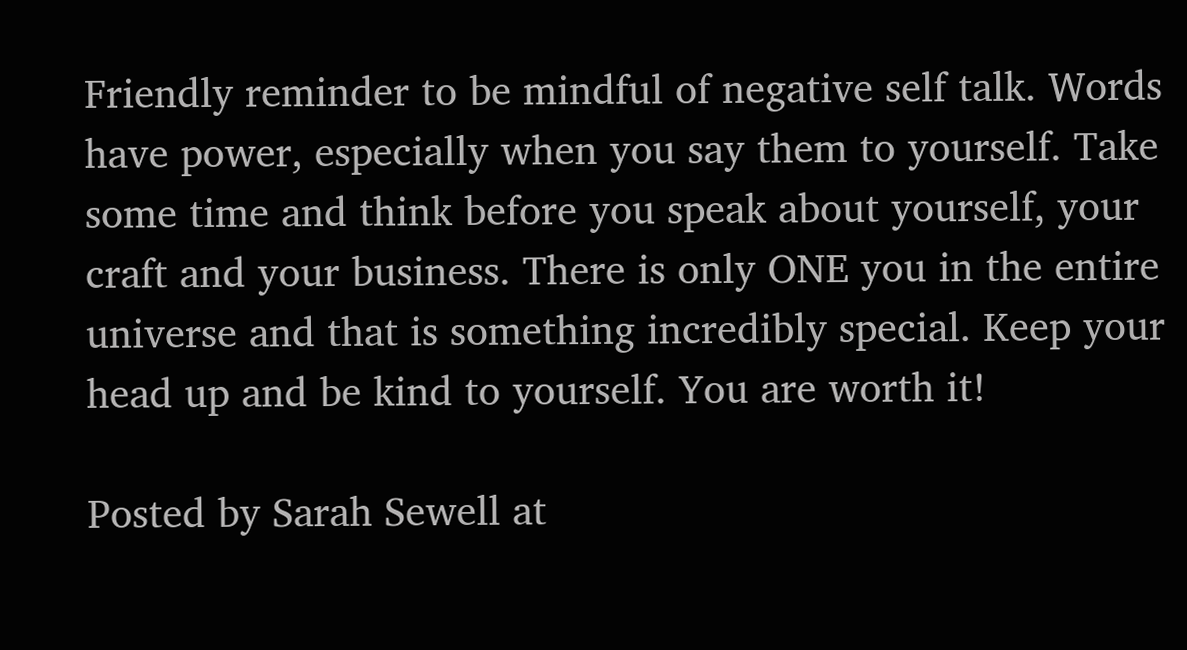Friendly reminder to be mindful of negative self talk. Words have power, especially when you say them to yourself. Take some time and think before you speak about yourself, your craft and your business. There is only ONE you in the entire universe and that is something incredibly special. Keep your head up and be kind to yourself. You are worth it!

Posted by Sarah Sewell at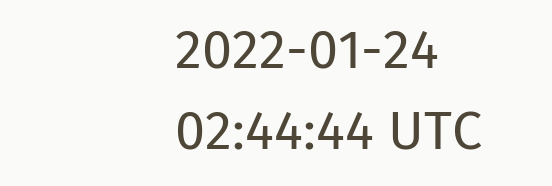2022-01-24 02:44:44 UTC